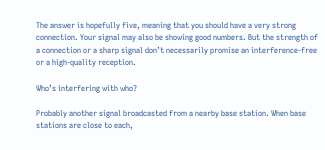The answer is hopefully five, meaning that you should have a very strong connection. Your signal may also be showing good numbers. But the strength of a connection or a sharp signal don’t necessarily promise an interference-free or a high-quality reception.

Who’s interfering with who?

Probably another signal broadcasted from a nearby base station. When base stations are close to each,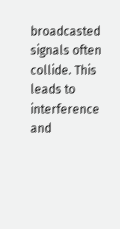broadcasted signals often collide. This leads to interference and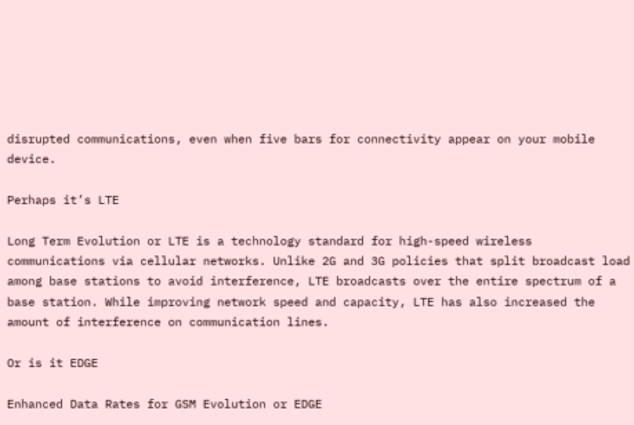disrupted communications, even when five bars for connectivity appear on your mobile device.

Perhaps it’s LTE

Long Term Evolution or LTE is a technology standard for high-speed wireless communications via cellular networks. Unlike 2G and 3G policies that split broadcast load among base stations to avoid interference, LTE broadcasts over the entire spectrum of a base station. While improving network speed and capacity, LTE has also increased the amount of interference on communication lines.

Or is it EDGE

Enhanced Data Rates for GSM Evolution or EDGE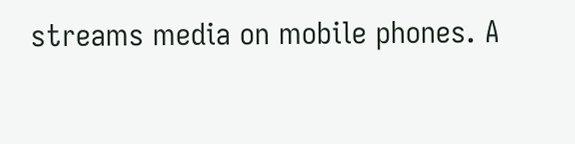streams media on mobile phones. A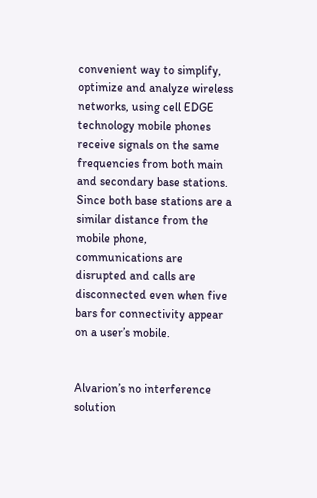convenient way to simplify, optimize and analyze wireless networks, using cell EDGE technology mobile phones receive signals on the same frequencies from both main and secondary base stations. Since both base stations are a similar distance from the mobile phone, communications are disrupted and calls are disconnected even when five bars for connectivity appear on a user’s mobile.


Alvarion’s no interference solution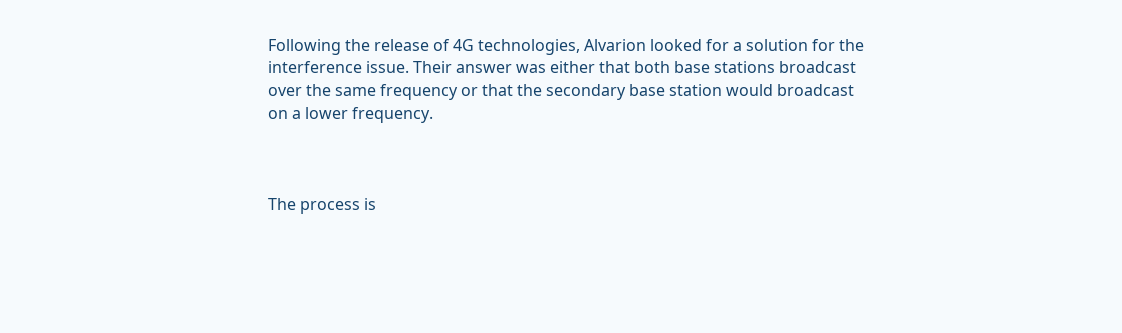Following the release of 4G technologies, Alvarion looked for a solution for the interference issue. Their answer was either that both base stations broadcast over the same frequency or that the secondary base station would broadcast on a lower frequency.



The process is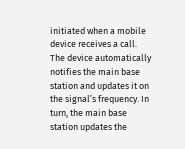initiated when a mobile device receives a call. The device automatically notifies the main base station and updates it on the signal’s frequency. In turn, the main base station updates the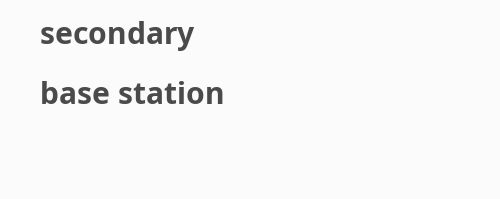secondary base station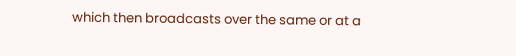which then broadcasts over the same or at a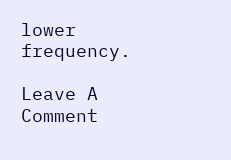lower frequency.

Leave A Comment